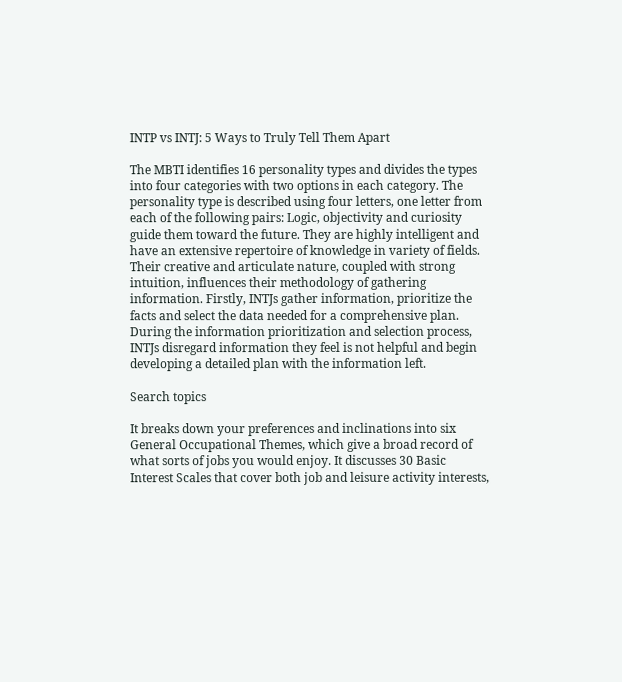INTP vs INTJ: 5 Ways to Truly Tell Them Apart

The MBTI identifies 16 personality types and divides the types into four categories with two options in each category. The personality type is described using four letters, one letter from each of the following pairs: Logic, objectivity and curiosity guide them toward the future. They are highly intelligent and have an extensive repertoire of knowledge in variety of fields. Their creative and articulate nature, coupled with strong intuition, influences their methodology of gathering information. Firstly, INTJs gather information, prioritize the facts and select the data needed for a comprehensive plan. During the information prioritization and selection process, INTJs disregard information they feel is not helpful and begin developing a detailed plan with the information left.

Search topics

It breaks down your preferences and inclinations into six General Occupational Themes, which give a broad record of what sorts of jobs you would enjoy. It discusses 30 Basic Interest Scales that cover both job and leisure activity interests,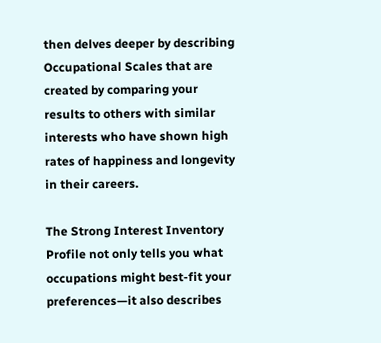then delves deeper by describing Occupational Scales that are created by comparing your results to others with similar interests who have shown high rates of happiness and longevity in their careers.

The Strong Interest Inventory Profile not only tells you what occupations might best-fit your preferences—it also describes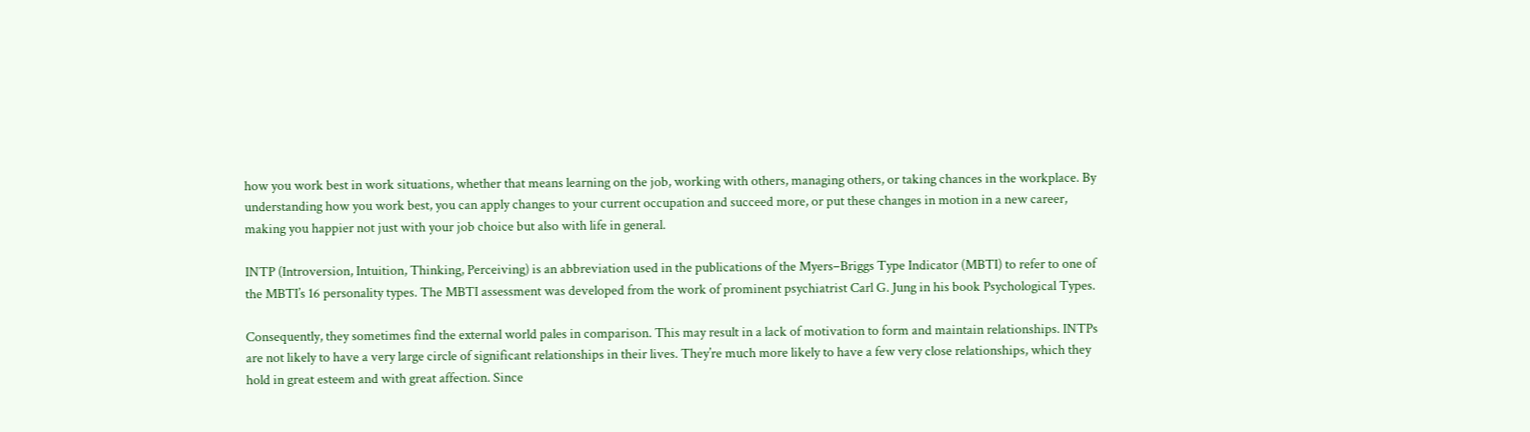how you work best in work situations, whether that means learning on the job, working with others, managing others, or taking chances in the workplace. By understanding how you work best, you can apply changes to your current occupation and succeed more, or put these changes in motion in a new career, making you happier not just with your job choice but also with life in general.

INTP (Introversion, Intuition, Thinking, Perceiving) is an abbreviation used in the publications of the Myers–Briggs Type Indicator (MBTI) to refer to one of the MBTI’s 16 personality types. The MBTI assessment was developed from the work of prominent psychiatrist Carl G. Jung in his book Psychological Types.

Consequently, they sometimes find the external world pales in comparison. This may result in a lack of motivation to form and maintain relationships. INTPs are not likely to have a very large circle of significant relationships in their lives. They’re much more likely to have a few very close relationships, which they hold in great esteem and with great affection. Since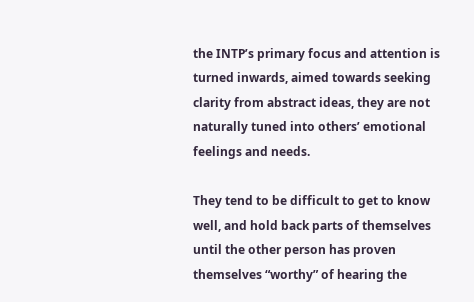the INTP’s primary focus and attention is turned inwards, aimed towards seeking clarity from abstract ideas, they are not naturally tuned into others’ emotional feelings and needs.

They tend to be difficult to get to know well, and hold back parts of themselves until the other person has proven themselves “worthy” of hearing the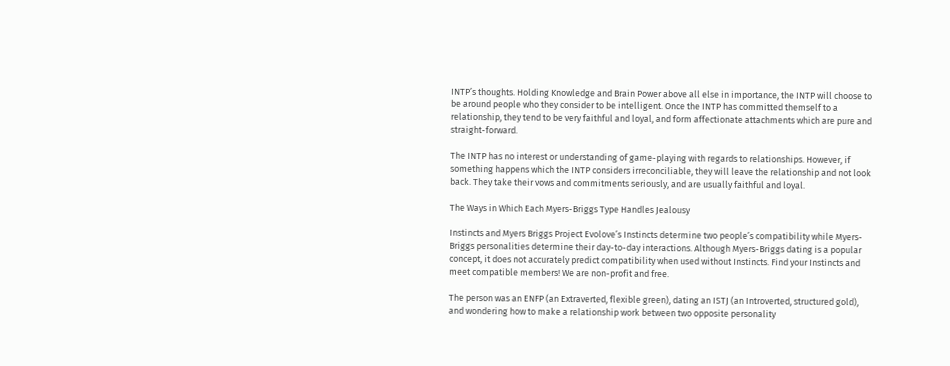INTP’s thoughts. Holding Knowledge and Brain Power above all else in importance, the INTP will choose to be around people who they consider to be intelligent. Once the INTP has committed themself to a relationship, they tend to be very faithful and loyal, and form affectionate attachments which are pure and straight-forward.

The INTP has no interest or understanding of game-playing with regards to relationships. However, if something happens which the INTP considers irreconciliable, they will leave the relationship and not look back. They take their vows and commitments seriously, and are usually faithful and loyal.

The Ways in Which Each Myers-Briggs Type Handles Jealousy

Instincts and Myers Briggs Project Evolove’s Instincts determine two people’s compatibility while Myers-Briggs personalities determine their day-to-day interactions. Although Myers-Briggs dating is a popular concept, it does not accurately predict compatibility when used without Instincts. Find your Instincts and meet compatible members! We are non-profit and free.

The person was an ENFP (an Extraverted, flexible green), dating an ISTJ (an Introverted, structured gold), and wondering how to make a relationship work between two opposite personality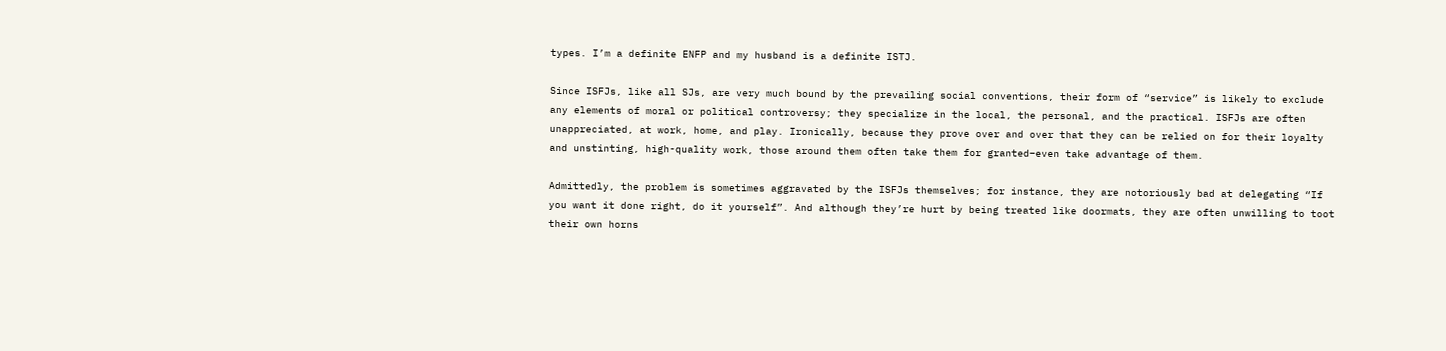types. I’m a definite ENFP and my husband is a definite ISTJ.

Since ISFJs, like all SJs, are very much bound by the prevailing social conventions, their form of “service” is likely to exclude any elements of moral or political controversy; they specialize in the local, the personal, and the practical. ISFJs are often unappreciated, at work, home, and play. Ironically, because they prove over and over that they can be relied on for their loyalty and unstinting, high-quality work, those around them often take them for granted–even take advantage of them.

Admittedly, the problem is sometimes aggravated by the ISFJs themselves; for instance, they are notoriously bad at delegating “If you want it done right, do it yourself”. And although they’re hurt by being treated like doormats, they are often unwilling to toot their own horns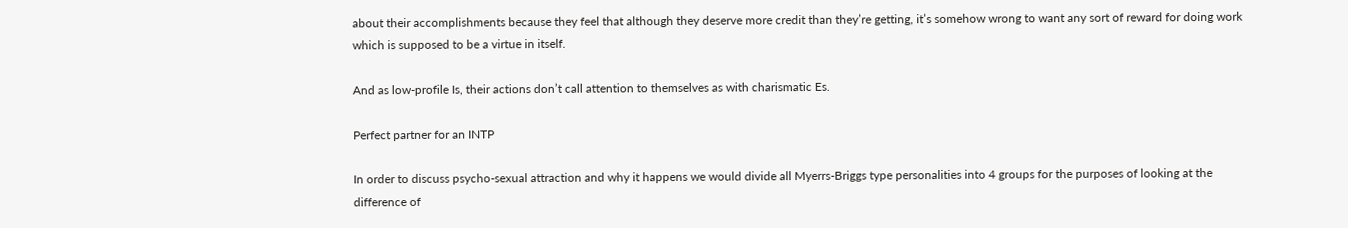about their accomplishments because they feel that although they deserve more credit than they’re getting, it’s somehow wrong to want any sort of reward for doing work which is supposed to be a virtue in itself.

And as low-profile Is, their actions don’t call attention to themselves as with charismatic Es.

Perfect partner for an INTP

In order to discuss psycho-sexual attraction and why it happens we would divide all Myerrs-Briggs type personalities into 4 groups for the purposes of looking at the difference of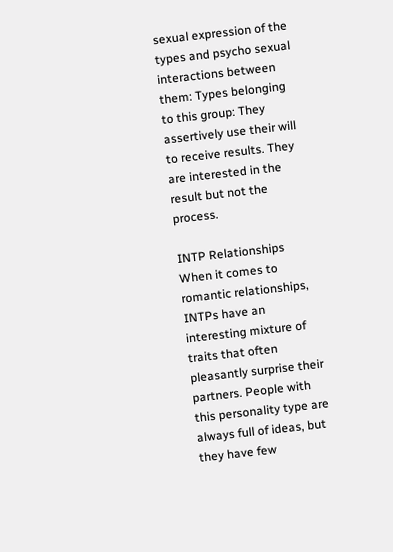sexual expression of the types and psycho sexual interactions between them: Types belonging to this group: They assertively use their will to receive results. They are interested in the result but not the process.

INTP Relationships When it comes to romantic relationships, INTPs have an interesting mixture of traits that often pleasantly surprise their partners. People with this personality type are always full of ideas, but they have few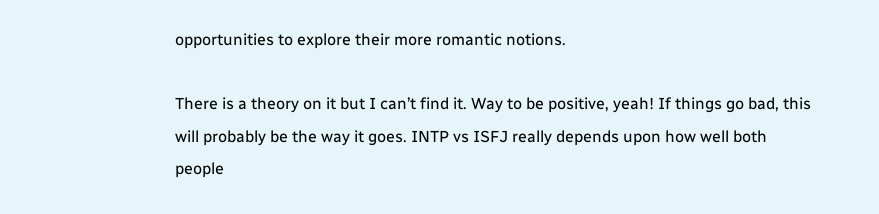opportunities to explore their more romantic notions.

There is a theory on it but I can’t find it. Way to be positive, yeah! If things go bad, this will probably be the way it goes. INTP vs ISFJ really depends upon how well both people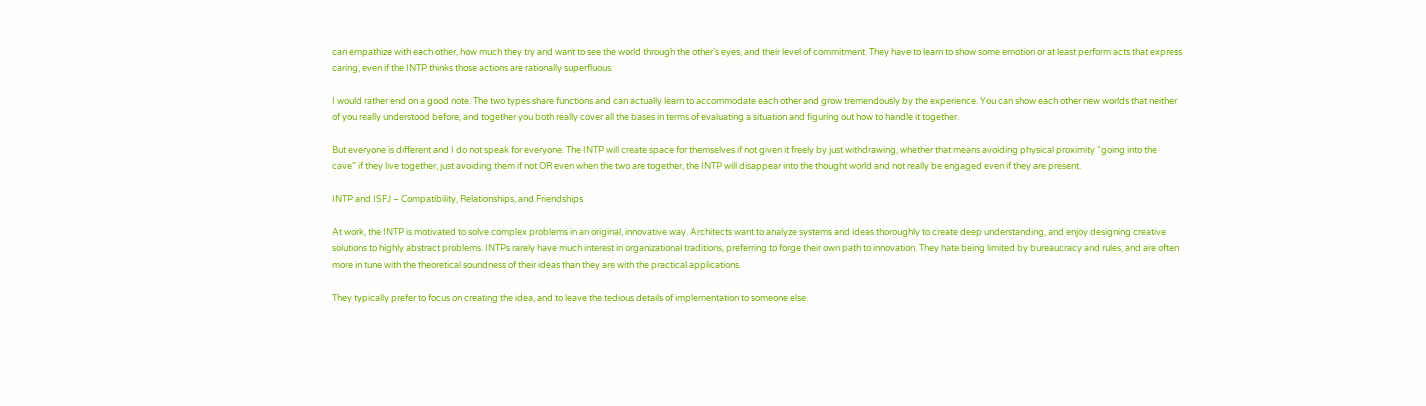can empathize with each other, how much they try and want to see the world through the other’s eyes, and their level of commitment. They have to learn to show some emotion or at least perform acts that express caring, even if the INTP thinks those actions are rationally superfluous.

I would rather end on a good note. The two types share functions and can actually learn to accommodate each other and grow tremendously by the experience. You can show each other new worlds that neither of you really understood before, and together you both really cover all the bases in terms of evaluating a situation and figuring out how to handle it together.

But everyone is different and I do not speak for everyone. The INTP will create space for themselves if not given it freely by just withdrawing, whether that means avoiding physical proximity “going into the cave” if they live together, just avoiding them if not OR even when the two are together, the INTP will disappear into the thought world and not really be engaged even if they are present.

INTP and ISFJ – Compatibility, Relationships, and Friendships

At work, the INTP is motivated to solve complex problems in an original, innovative way. Architects want to analyze systems and ideas thoroughly to create deep understanding, and enjoy designing creative solutions to highly abstract problems. INTPs rarely have much interest in organizational traditions, preferring to forge their own path to innovation. They hate being limited by bureaucracy and rules, and are often more in tune with the theoretical soundness of their ideas than they are with the practical applications.

They typically prefer to focus on creating the idea, and to leave the tedious details of implementation to someone else.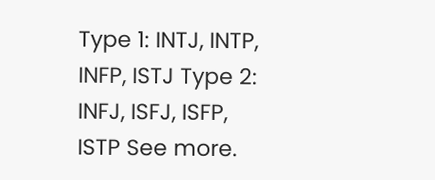Type 1: INTJ, INTP, INFP, ISTJ Type 2: INFJ, ISFJ, ISFP, ISTP See more.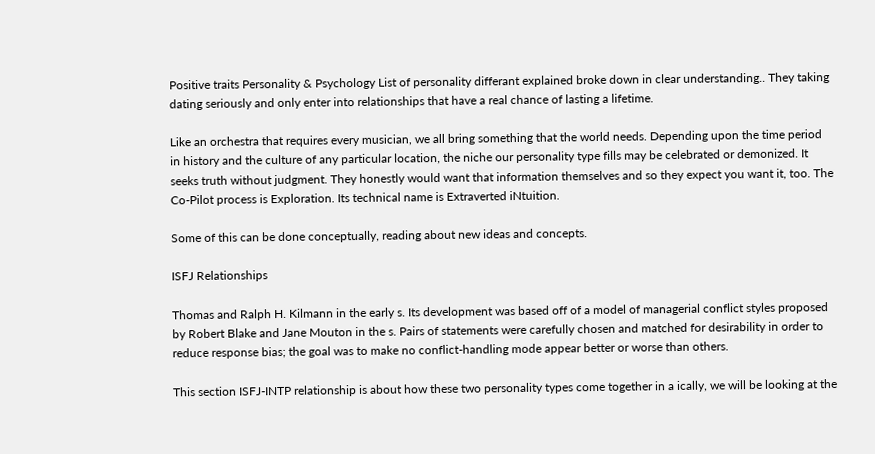Positive traits Personality & Psychology List of personality differant explained broke down in clear understanding.. They taking dating seriously and only enter into relationships that have a real chance of lasting a lifetime.

Like an orchestra that requires every musician, we all bring something that the world needs. Depending upon the time period in history and the culture of any particular location, the niche our personality type fills may be celebrated or demonized. It seeks truth without judgment. They honestly would want that information themselves and so they expect you want it, too. The Co-Pilot process is Exploration. Its technical name is Extraverted iNtuition.

Some of this can be done conceptually, reading about new ideas and concepts.

ISFJ Relationships

Thomas and Ralph H. Kilmann in the early s. Its development was based off of a model of managerial conflict styles proposed by Robert Blake and Jane Mouton in the s. Pairs of statements were carefully chosen and matched for desirability in order to reduce response bias; the goal was to make no conflict-handling mode appear better or worse than others.

This section ISFJ-INTP relationship is about how these two personality types come together in a ically, we will be looking at the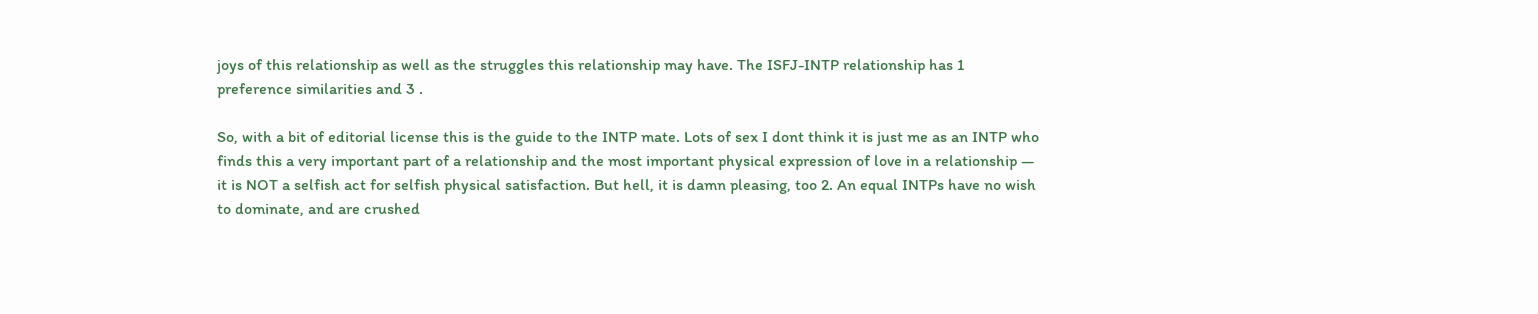joys of this relationship as well as the struggles this relationship may have. The ISFJ-INTP relationship has 1 preference similarities and 3 .

So, with a bit of editorial license this is the guide to the INTP mate. Lots of sex I dont think it is just me as an INTP who finds this a very important part of a relationship and the most important physical expression of love in a relationship — it is NOT a selfish act for selfish physical satisfaction. But hell, it is damn pleasing, too 2. An equal INTPs have no wish to dominate, and are crushed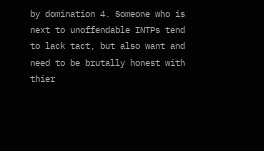by domination 4. Someone who is next to unoffendable INTPs tend to lack tact, but also want and need to be brutally honest with thier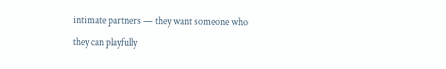intimate partners — they want someone who they can playfully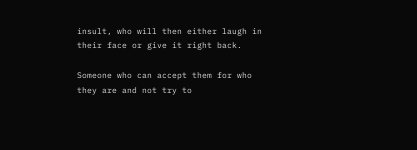insult, who will then either laugh in their face or give it right back.

Someone who can accept them for who they are and not try to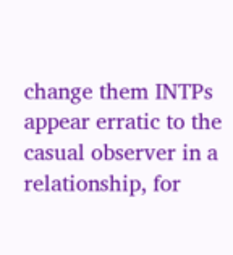change them INTPs appear erratic to the casual observer in a relationship, for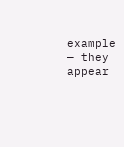example — they appear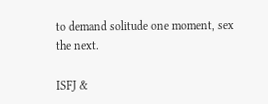to demand solitude one moment, sex the next.

ISFJ &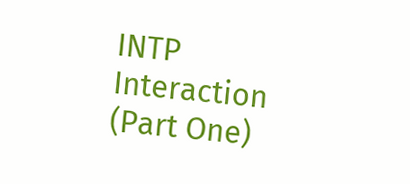INTP Interaction (Part One)